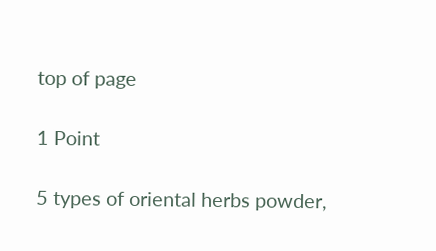top of page

1 Point

5 types of oriental herbs powder,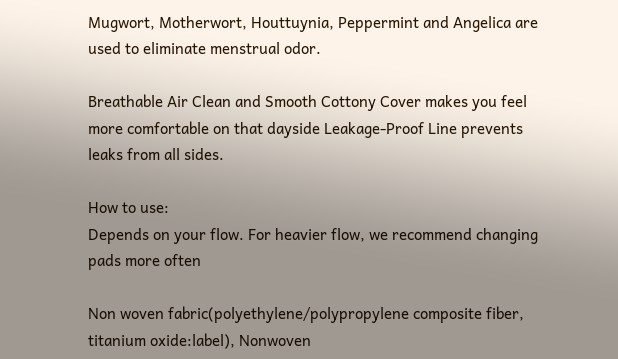Mugwort, Motherwort, Houttuynia, Peppermint and Angelica are used to eliminate menstrual odor.

Breathable Air Clean and Smooth Cottony Cover makes you feel more comfortable on that dayside Leakage-Proof Line prevents leaks from all sides.

How to use:
Depends on your flow. For heavier flow, we recommend changing pads more often

Non woven fabric(polyethylene/polypropylene composite fiber, titanium oxide:label), Nonwoven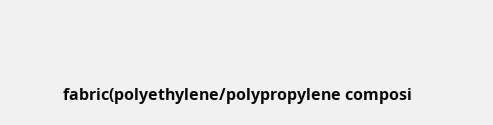fabric(polyethylene/polypropylene composi